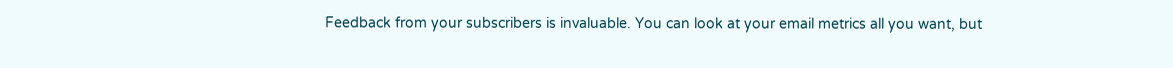Feedback from your subscribers is invaluable. You can look at your email metrics all you want, but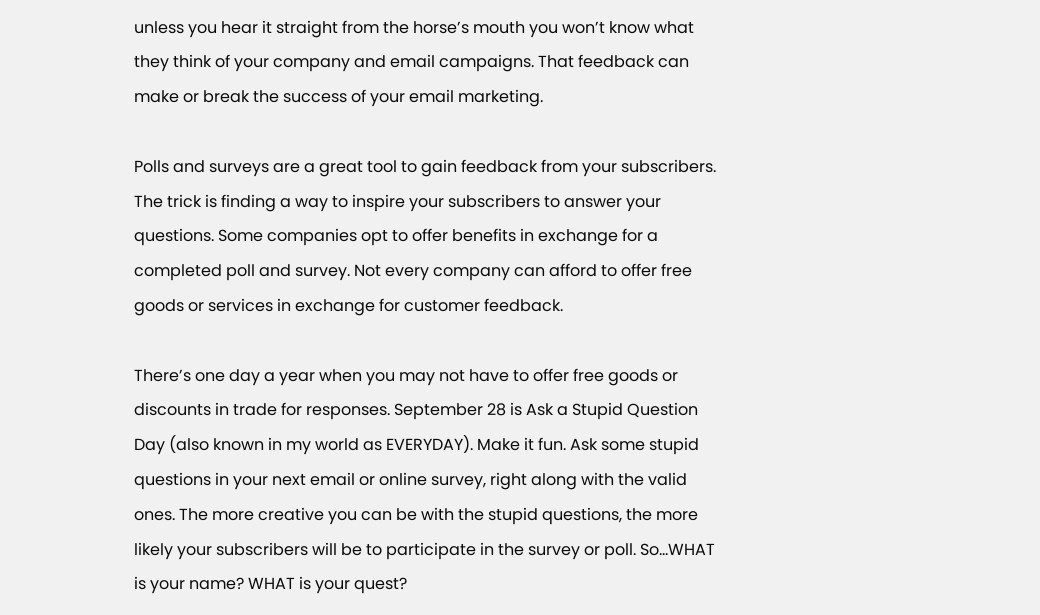unless you hear it straight from the horse’s mouth you won’t know what they think of your company and email campaigns. That feedback can make or break the success of your email marketing.

Polls and surveys are a great tool to gain feedback from your subscribers. The trick is finding a way to inspire your subscribers to answer your questions. Some companies opt to offer benefits in exchange for a completed poll and survey. Not every company can afford to offer free goods or services in exchange for customer feedback.

There’s one day a year when you may not have to offer free goods or discounts in trade for responses. September 28 is Ask a Stupid Question Day (also known in my world as EVERYDAY). Make it fun. Ask some stupid questions in your next email or online survey, right along with the valid ones. The more creative you can be with the stupid questions, the more likely your subscribers will be to participate in the survey or poll. So…WHAT is your name? WHAT is your quest?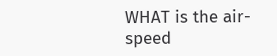WHAT is the air-speed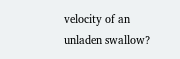velocity of an unladen swallow?